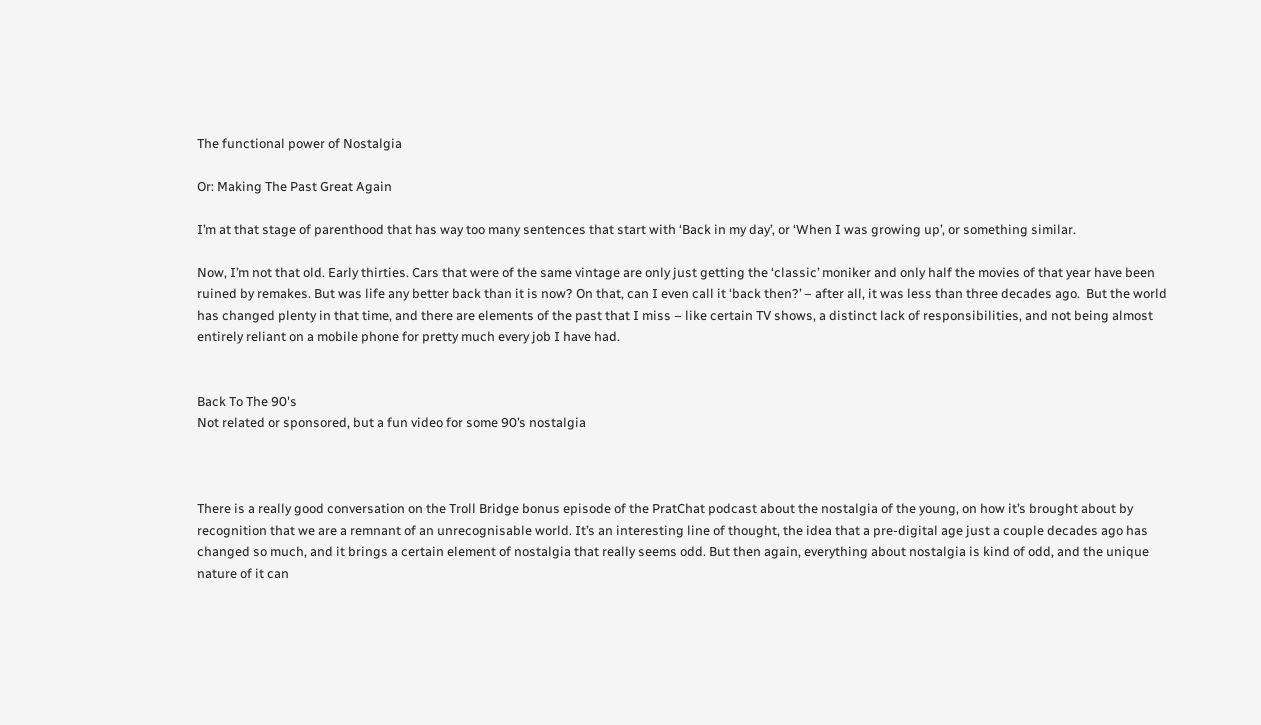The functional power of Nostalgia

Or: Making The Past Great Again

I’m at that stage of parenthood that has way too many sentences that start with ‘Back in my day’, or ‘When I was growing up’, or something similar.

Now, I’m not that old. Early thirties. Cars that were of the same vintage are only just getting the ‘classic’ moniker and only half the movies of that year have been ruined by remakes. But was life any better back than it is now? On that, can I even call it ‘back then?’ – after all, it was less than three decades ago.  But the world has changed plenty in that time, and there are elements of the past that I miss – like certain TV shows, a distinct lack of responsibilities, and not being almost entirely reliant on a mobile phone for pretty much every job I have had.


Back To The 90's
Not related or sponsored, but a fun video for some 90’s nostalgia



There is a really good conversation on the Troll Bridge bonus episode of the PratChat podcast about the nostalgia of the young, on how it’s brought about by recognition that we are a remnant of an unrecognisable world. It’s an interesting line of thought, the idea that a pre-digital age just a couple decades ago has changed so much, and it brings a certain element of nostalgia that really seems odd. But then again, everything about nostalgia is kind of odd, and the unique nature of it can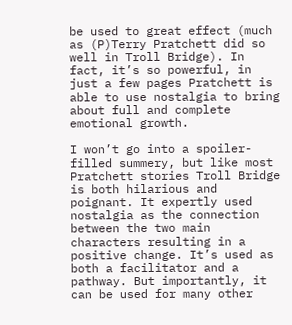be used to great effect (much as (P)Terry Pratchett did so well in Troll Bridge). In fact, it’s so powerful, in just a few pages Pratchett is able to use nostalgia to bring about full and complete emotional growth.

I won’t go into a spoiler-filled summery, but like most Pratchett stories Troll Bridge is both hilarious and poignant. It expertly used nostalgia as the connection between the two main characters resulting in a positive change. It’s used as both a facilitator and a pathway. But importantly, it can be used for many other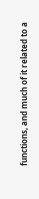functions, and much of it related to a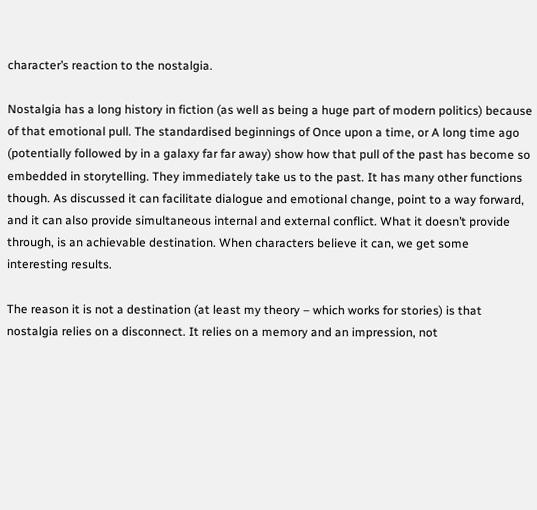character’s reaction to the nostalgia.

Nostalgia has a long history in fiction (as well as being a huge part of modern politics) because of that emotional pull. The standardised beginnings of Once upon a time, or A long time ago (potentially followed by in a galaxy far far away) show how that pull of the past has become so embedded in storytelling. They immediately take us to the past. It has many other functions though. As discussed it can facilitate dialogue and emotional change, point to a way forward, and it can also provide simultaneous internal and external conflict. What it doesn’t provide through, is an achievable destination. When characters believe it can, we get some interesting results.

The reason it is not a destination (at least my theory – which works for stories) is that nostalgia relies on a disconnect. It relies on a memory and an impression, not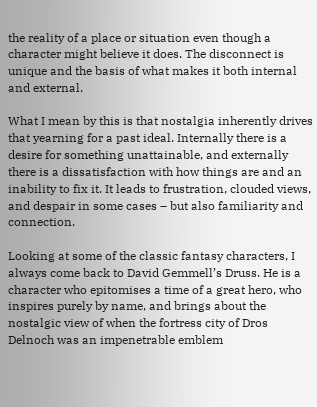the reality of a place or situation even though a character might believe it does. The disconnect is unique and the basis of what makes it both internal and external.

What I mean by this is that nostalgia inherently drives that yearning for a past ideal. Internally there is a desire for something unattainable, and externally there is a dissatisfaction with how things are and an inability to fix it. It leads to frustration, clouded views, and despair in some cases – but also familiarity and connection.

Looking at some of the classic fantasy characters, I always come back to David Gemmell’s Druss. He is a character who epitomises a time of a great hero, who inspires purely by name, and brings about the nostalgic view of when the fortress city of Dros Delnoch was an impenetrable emblem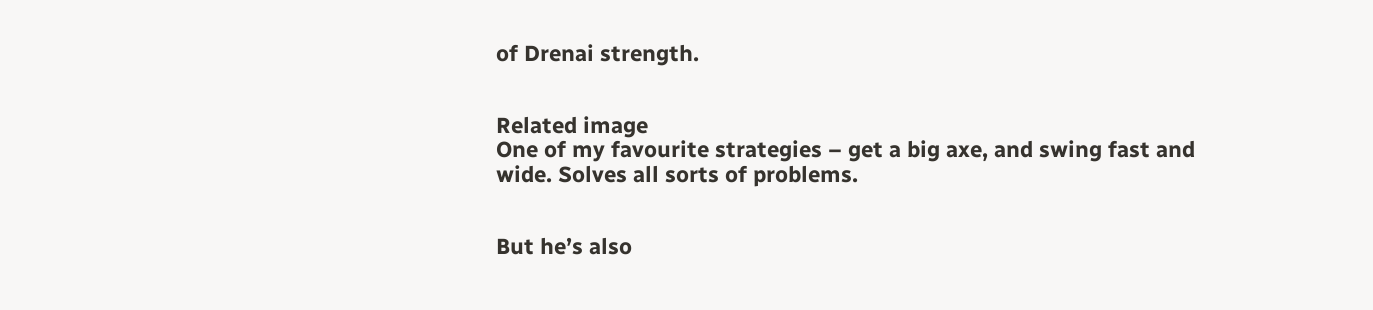of Drenai strength.


Related image
One of my favourite strategies – get a big axe, and swing fast and wide. Solves all sorts of problems.


But he’s also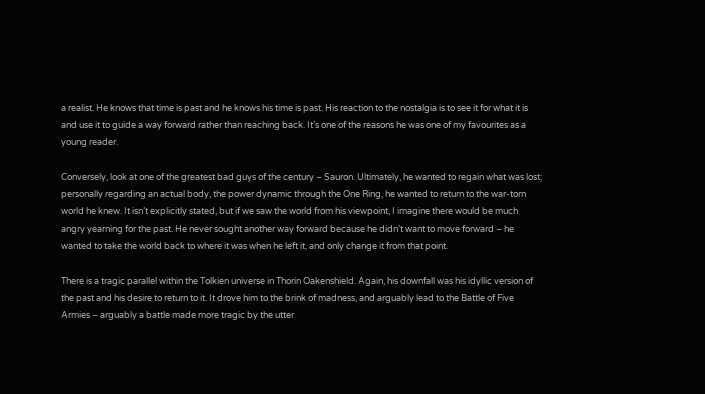a realist. He knows that time is past and he knows his time is past. His reaction to the nostalgia is to see it for what it is and use it to guide a way forward rather than reaching back. It’s one of the reasons he was one of my favourites as a young reader.

Conversely, look at one of the greatest bad guys of the century – Sauron. Ultimately, he wanted to regain what was lost; personally regarding an actual body, the power dynamic through the One Ring, he wanted to return to the war-torn world he knew. It isn’t explicitly stated, but if we saw the world from his viewpoint, I imagine there would be much angry yearning for the past. He never sought another way forward because he didn’t want to move forward – he wanted to take the world back to where it was when he left it, and only change it from that point.

There is a tragic parallel within the Tolkien universe in Thorin Oakenshield. Again, his downfall was his idyllic version of the past and his desire to return to it. It drove him to the brink of madness, and arguably lead to the Battle of Five Armies – arguably a battle made more tragic by the utter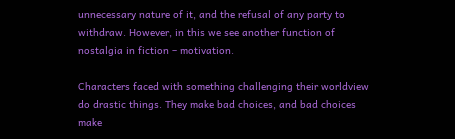unnecessary nature of it, and the refusal of any party to withdraw. However, in this we see another function of nostalgia in fiction – motivation.

Characters faced with something challenging their worldview do drastic things. They make bad choices, and bad choices make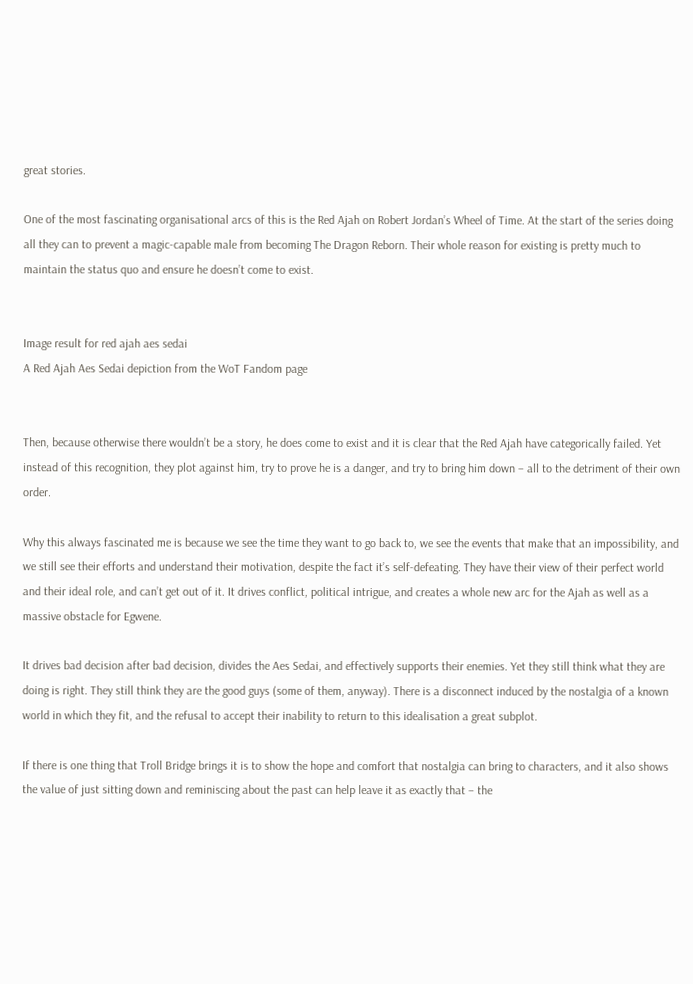great stories.

One of the most fascinating organisational arcs of this is the Red Ajah on Robert Jordan’s Wheel of Time. At the start of the series doing all they can to prevent a magic-capable male from becoming The Dragon Reborn. Their whole reason for existing is pretty much to maintain the status quo and ensure he doesn’t come to exist.


Image result for red ajah aes sedai
A Red Ajah Aes Sedai depiction from the WoT Fandom page


Then, because otherwise there wouldn’t be a story, he does come to exist and it is clear that the Red Ajah have categorically failed. Yet instead of this recognition, they plot against him, try to prove he is a danger, and try to bring him down – all to the detriment of their own order.

Why this always fascinated me is because we see the time they want to go back to, we see the events that make that an impossibility, and we still see their efforts and understand their motivation, despite the fact it’s self-defeating. They have their view of their perfect world and their ideal role, and can’t get out of it. It drives conflict, political intrigue, and creates a whole new arc for the Ajah as well as a massive obstacle for Egwene.

It drives bad decision after bad decision, divides the Aes Sedai, and effectively supports their enemies. Yet they still think what they are doing is right. They still think they are the good guys (some of them, anyway). There is a disconnect induced by the nostalgia of a known world in which they fit, and the refusal to accept their inability to return to this idealisation a great subplot.

If there is one thing that Troll Bridge brings it is to show the hope and comfort that nostalgia can bring to characters, and it also shows the value of just sitting down and reminiscing about the past can help leave it as exactly that – the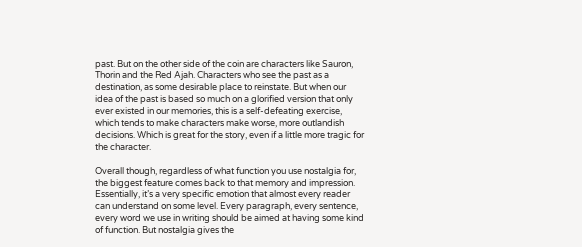past. But on the other side of the coin are characters like Sauron, Thorin and the Red Ajah. Characters who see the past as a destination, as some desirable place to reinstate. But when our idea of the past is based so much on a glorified version that only ever existed in our memories, this is a self-defeating exercise, which tends to make characters make worse, more outlandish decisions. Which is great for the story, even if a little more tragic for the character.

Overall though, regardless of what function you use nostalgia for, the biggest feature comes back to that memory and impression. Essentially, it’s a very specific emotion that almost every reader can understand on some level. Every paragraph, every sentence, every word we use in writing should be aimed at having some kind of function. But nostalgia gives the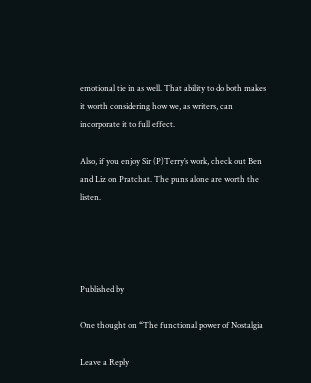emotional tie in as well. That ability to do both makes it worth considering how we, as writers, can incorporate it to full effect.

Also, if you enjoy Sir (P)Terry’s work, check out Ben and Liz on Pratchat. The puns alone are worth the listen.




Published by

One thought on “The functional power of Nostalgia

Leave a Reply